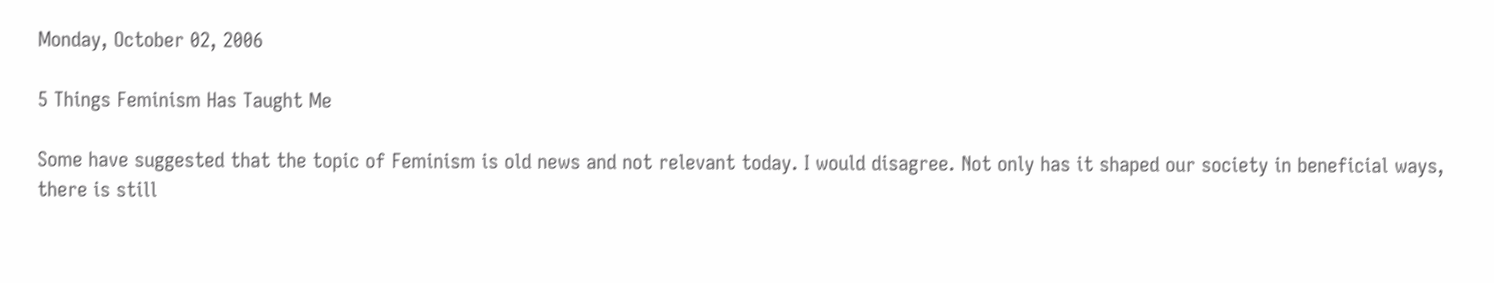Monday, October 02, 2006

5 Things Feminism Has Taught Me

Some have suggested that the topic of Feminism is old news and not relevant today. I would disagree. Not only has it shaped our society in beneficial ways, there is still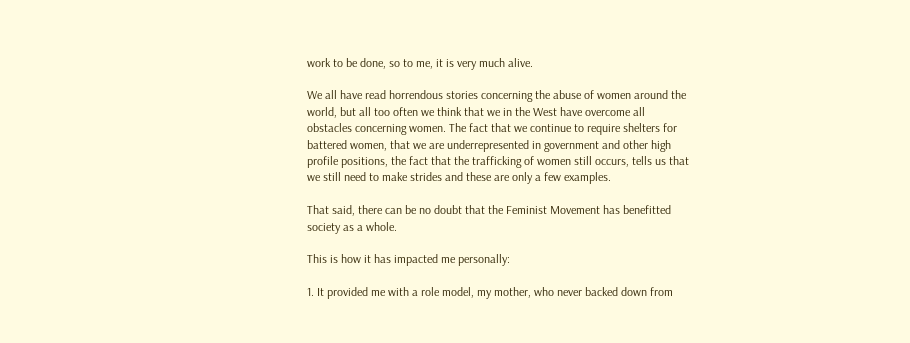work to be done, so to me, it is very much alive.

We all have read horrendous stories concerning the abuse of women around the world, but all too often we think that we in the West have overcome all obstacles concerning women. The fact that we continue to require shelters for battered women, that we are underrepresented in government and other high profile positions, the fact that the trafficking of women still occurs, tells us that we still need to make strides and these are only a few examples.

That said, there can be no doubt that the Feminist Movement has benefitted society as a whole.

This is how it has impacted me personally:

1. It provided me with a role model, my mother, who never backed down from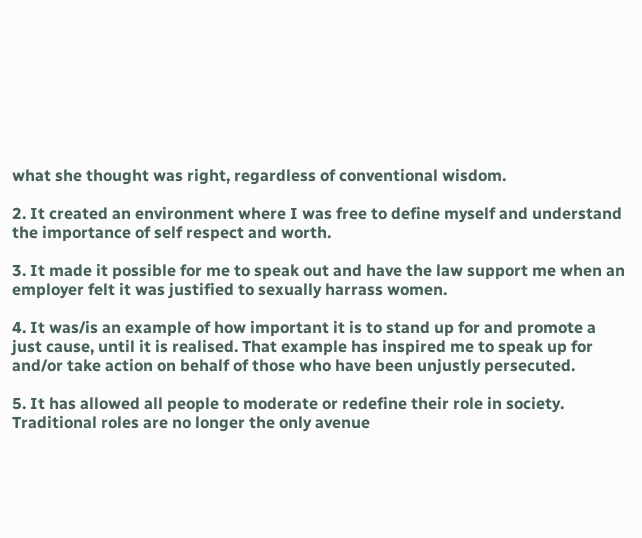what she thought was right, regardless of conventional wisdom.

2. It created an environment where I was free to define myself and understand the importance of self respect and worth.

3. It made it possible for me to speak out and have the law support me when an employer felt it was justified to sexually harrass women.

4. It was/is an example of how important it is to stand up for and promote a just cause, until it is realised. That example has inspired me to speak up for and/or take action on behalf of those who have been unjustly persecuted.

5. It has allowed all people to moderate or redefine their role in society. Traditional roles are no longer the only avenue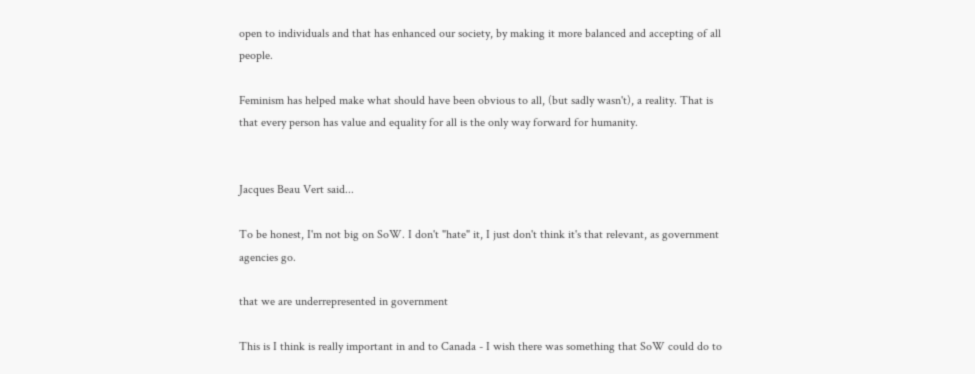open to individuals and that has enhanced our society, by making it more balanced and accepting of all people.

Feminism has helped make what should have been obvious to all, (but sadly wasn't), a reality. That is that every person has value and equality for all is the only way forward for humanity.


Jacques Beau Vert said...

To be honest, I'm not big on SoW. I don't "hate" it, I just don't think it's that relevant, as government agencies go.

that we are underrepresented in government

This is I think is really important in and to Canada - I wish there was something that SoW could do to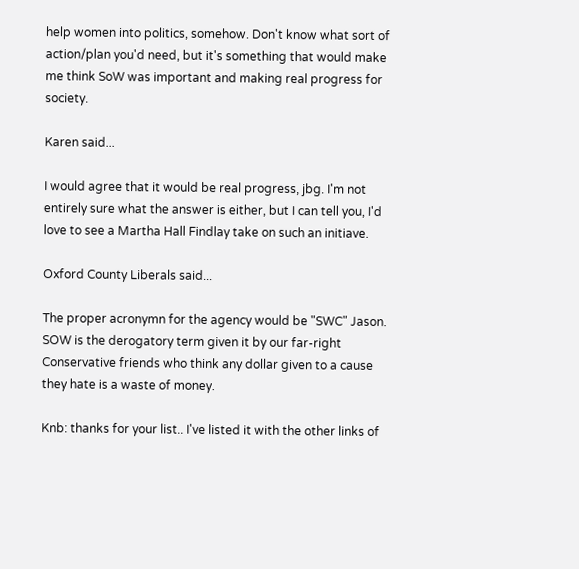help women into politics, somehow. Don't know what sort of action/plan you'd need, but it's something that would make me think SoW was important and making real progress for society.

Karen said...

I would agree that it would be real progress, jbg. I'm not entirely sure what the answer is either, but I can tell you, I'd love to see a Martha Hall Findlay take on such an initiave.

Oxford County Liberals said...

The proper acronymn for the agency would be "SWC" Jason. SOW is the derogatory term given it by our far-right Conservative friends who think any dollar given to a cause they hate is a waste of money.

Knb: thanks for your list.. I've listed it with the other links of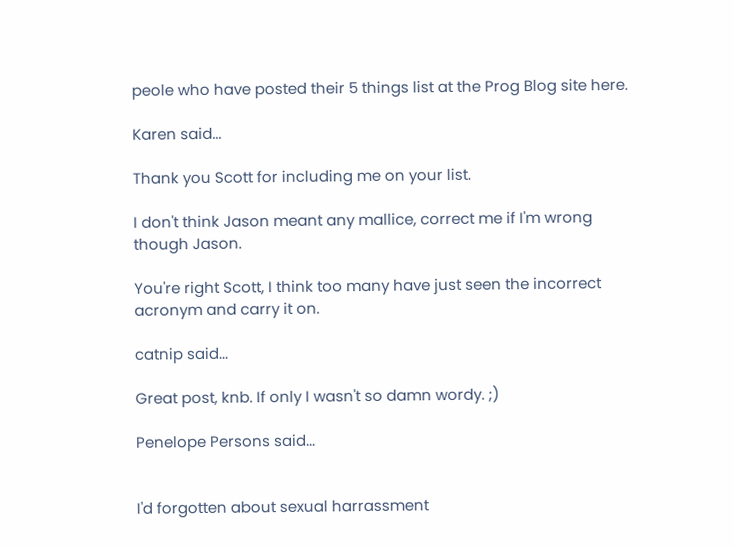peole who have posted their 5 things list at the Prog Blog site here.

Karen said...

Thank you Scott for including me on your list.

I don't think Jason meant any mallice, correct me if I'm wrong though Jason.

You're right Scott, I think too many have just seen the incorrect acronym and carry it on.

catnip said...

Great post, knb. If only I wasn't so damn wordy. ;)

Penelope Persons said...


I'd forgotten about sexual harrassment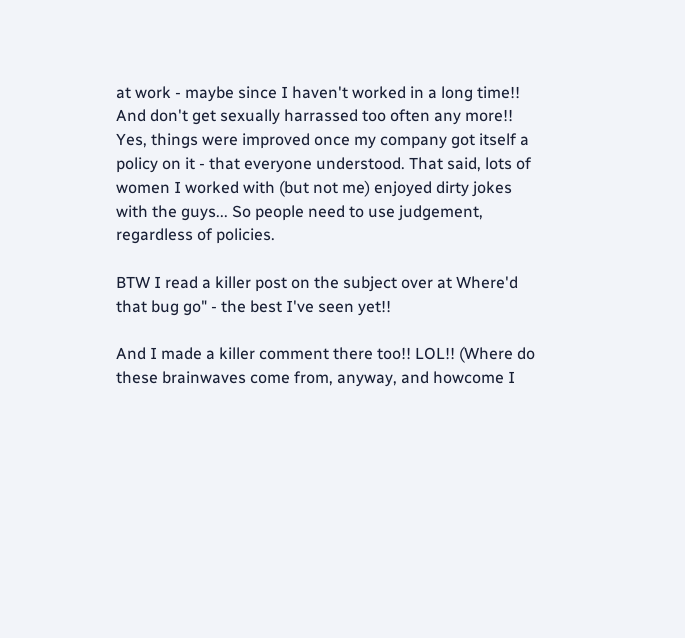at work - maybe since I haven't worked in a long time!! And don't get sexually harrassed too often any more!! Yes, things were improved once my company got itself a policy on it - that everyone understood. That said, lots of women I worked with (but not me) enjoyed dirty jokes with the guys... So people need to use judgement, regardless of policies.

BTW I read a killer post on the subject over at Where'd that bug go" - the best I've seen yet!!

And I made a killer comment there too!! LOL!! (Where do these brainwaves come from, anyway, and howcome I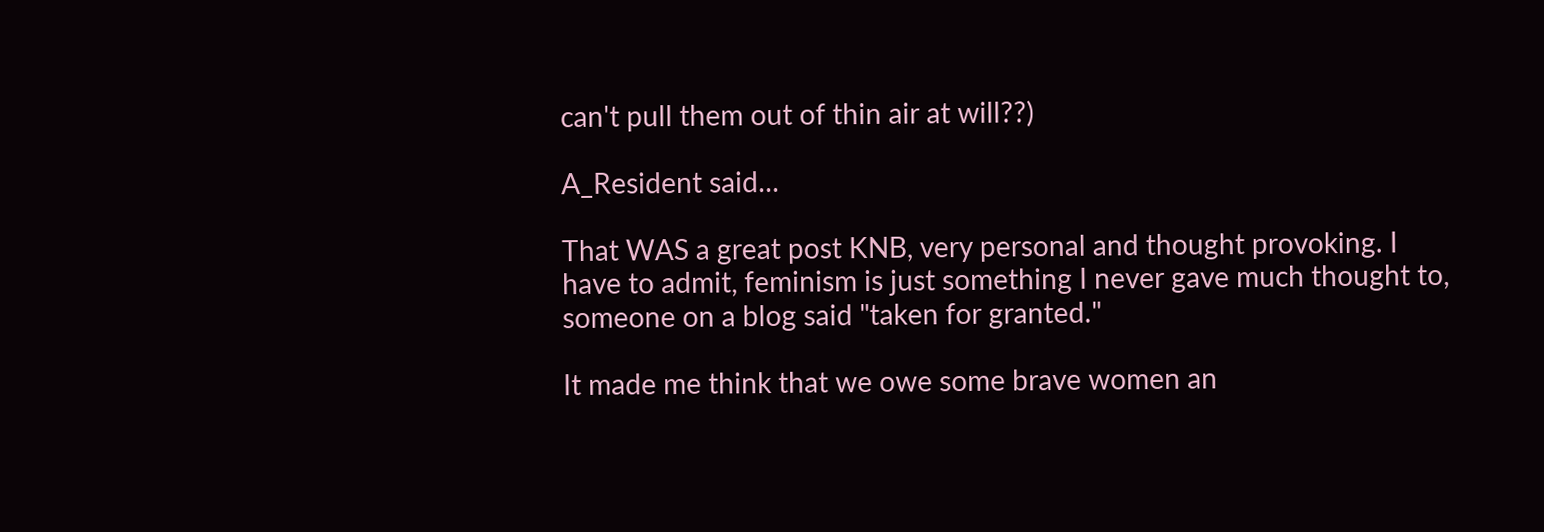can't pull them out of thin air at will??)

A_Resident said...

That WAS a great post KNB, very personal and thought provoking. I have to admit, feminism is just something I never gave much thought to, someone on a blog said "taken for granted."

It made me think that we owe some brave women an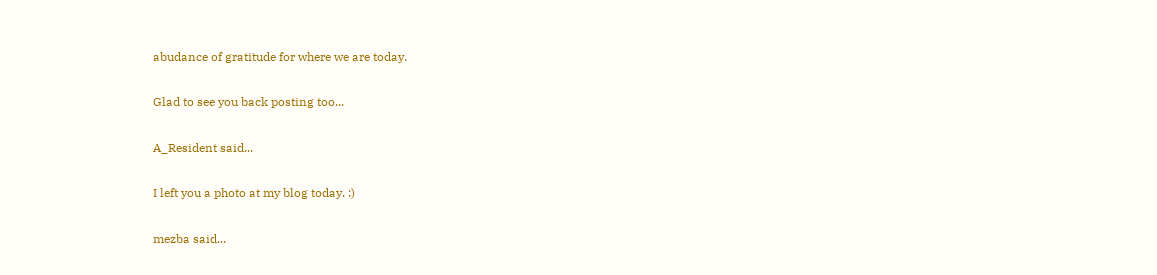abudance of gratitude for where we are today.

Glad to see you back posting too...

A_Resident said...

I left you a photo at my blog today. :)

mezba said...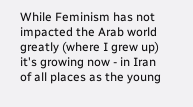While Feminism has not impacted the Arab world greatly (where I grew up) it's growing now - in Iran of all places as the young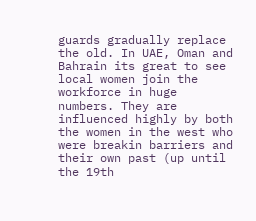guards gradually replace the old. In UAE, Oman and Bahrain its great to see local women join the workforce in huge numbers. They are influenced highly by both the women in the west who were breakin barriers and their own past (up until the 19th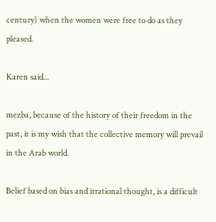century) when the women were free to do as they pleased.

Karen said...

mezba, because of the history of their freedom in the past, it is my wish that the collective memory will prevail in the Arab world.

Belief based on bias and irrational thought, is a difficult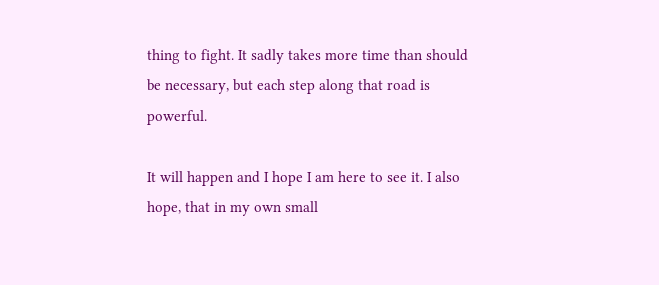thing to fight. It sadly takes more time than should be necessary, but each step along that road is powerful.

It will happen and I hope I am here to see it. I also hope, that in my own small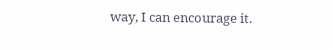way, I can encourage it.